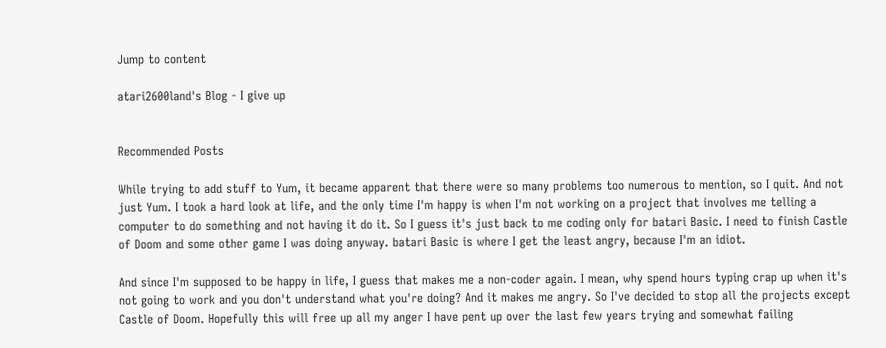Jump to content

atari2600land's Blog - I give up


Recommended Posts

While trying to add stuff to Yum, it became apparent that there were so many problems too numerous to mention, so I quit. And not just Yum. I took a hard look at life, and the only time I'm happy is when I'm not working on a project that involves me telling a computer to do something and not having it do it. So I guess it's just back to me coding only for batari Basic. I need to finish Castle of Doom and some other game I was doing anyway. batari Basic is where I get the least angry, because I'm an idiot.

And since I'm supposed to be happy in life, I guess that makes me a non-coder again. I mean, why spend hours typing crap up when it's not going to work and you don't understand what you're doing? And it makes me angry. So I've decided to stop all the projects except Castle of Doom. Hopefully this will free up all my anger I have pent up over the last few years trying and somewhat failing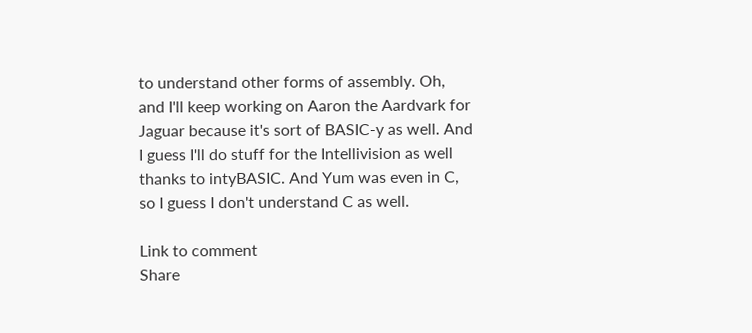to understand other forms of assembly. Oh, and I'll keep working on Aaron the Aardvark for Jaguar because it's sort of BASIC-y as well. And I guess I'll do stuff for the Intellivision as well thanks to intyBASIC. And Yum was even in C, so I guess I don't understand C as well.

Link to comment
Share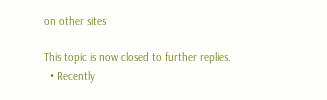on other sites

This topic is now closed to further replies.
  • Recently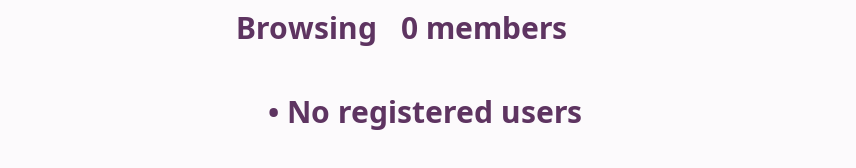Browsing   0 members

    • No registered users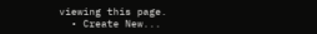viewing this page.
  • Create New...